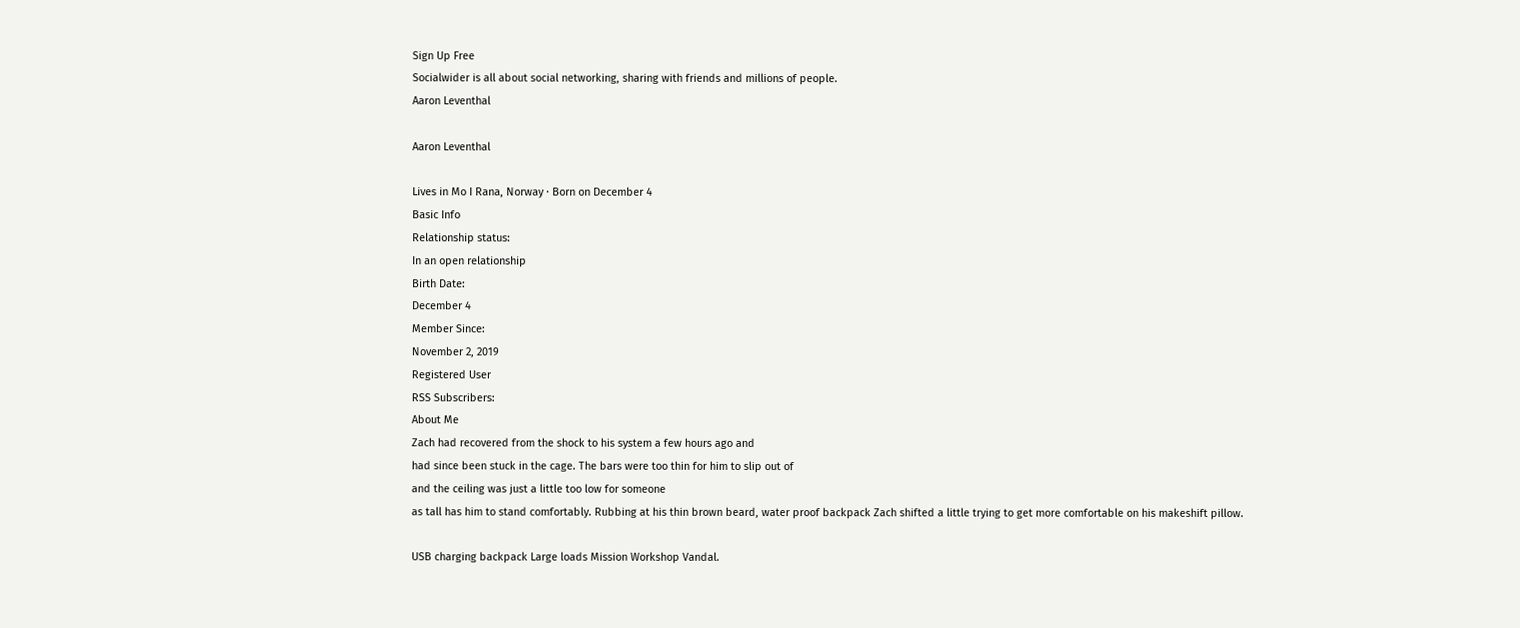Sign Up Free
Socialwider is all about social networking, sharing with friends and millions of people.
Aaron Leventhal

Aaron Leventhal

Lives in Mo I Rana, Norway · Born on December 4
Basic Info
Relationship status:
In an open relationship
Birth Date:
December 4
Member Since:
November 2, 2019
Registered User
RSS Subscribers:
About Me
Zach had recovered from the shock to his system a few hours ago and
had since been stuck in the cage. The bars were too thin for him to slip out of
and the ceiling was just a little too low for someone
as tall has him to stand comfortably. Rubbing at his thin brown beard, water proof backpack Zach shifted a little trying to get more comfortable on his makeshift pillow.

USB charging backpack Large loads Mission Workshop Vandal.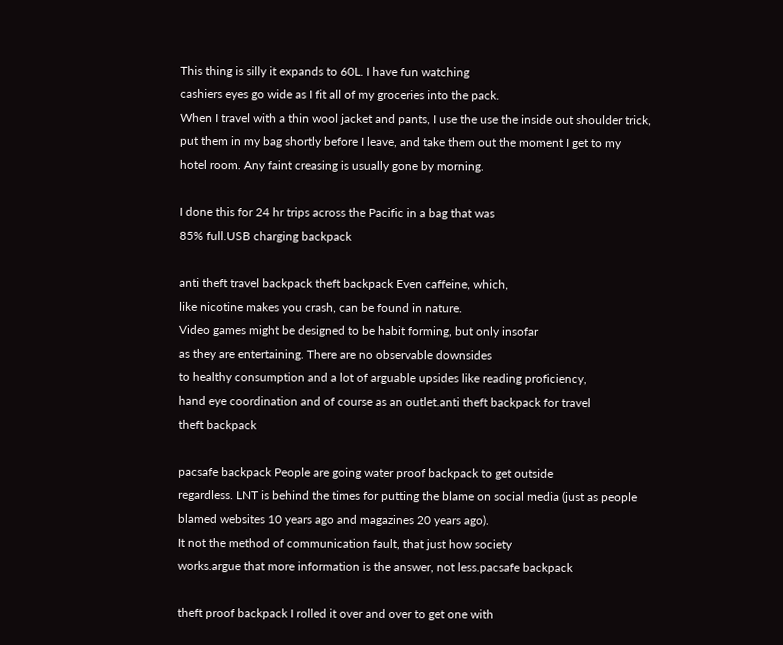This thing is silly it expands to 60L. I have fun watching
cashiers eyes go wide as I fit all of my groceries into the pack.
When I travel with a thin wool jacket and pants, I use the use the inside out shoulder trick,
put them in my bag shortly before I leave, and take them out the moment I get to my
hotel room. Any faint creasing is usually gone by morning.

I done this for 24 hr trips across the Pacific in a bag that was
85% full.USB charging backpack

anti theft travel backpack theft backpack Even caffeine, which,
like nicotine makes you crash, can be found in nature.
Video games might be designed to be habit forming, but only insofar
as they are entertaining. There are no observable downsides
to healthy consumption and a lot of arguable upsides like reading proficiency,
hand eye coordination and of course as an outlet.anti theft backpack for travel
theft backpack

pacsafe backpack People are going water proof backpack to get outside
regardless. LNT is behind the times for putting the blame on social media (just as people
blamed websites 10 years ago and magazines 20 years ago).
It not the method of communication fault, that just how society
works.argue that more information is the answer, not less.pacsafe backpack

theft proof backpack I rolled it over and over to get one with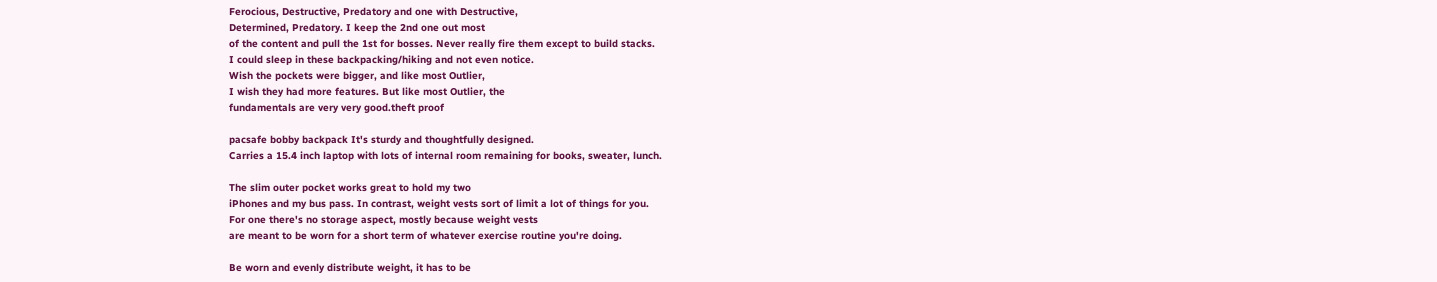Ferocious, Destructive, Predatory and one with Destructive,
Determined, Predatory. I keep the 2nd one out most
of the content and pull the 1st for bosses. Never really fire them except to build stacks.
I could sleep in these backpacking/hiking and not even notice.
Wish the pockets were bigger, and like most Outlier,
I wish they had more features. But like most Outlier, the
fundamentals are very very good.theft proof

pacsafe bobby backpack It's sturdy and thoughtfully designed.
Carries a 15.4 inch laptop with lots of internal room remaining for books, sweater, lunch.

The slim outer pocket works great to hold my two
iPhones and my bus pass. In contrast, weight vests sort of limit a lot of things for you.
For one there's no storage aspect, mostly because weight vests
are meant to be worn for a short term of whatever exercise routine you're doing.

Be worn and evenly distribute weight, it has to be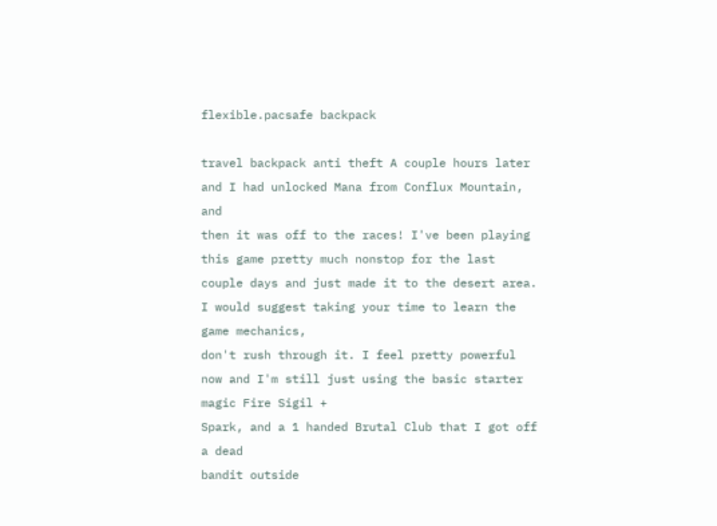flexible.pacsafe backpack

travel backpack anti theft A couple hours later and I had unlocked Mana from Conflux Mountain, and
then it was off to the races! I've been playing this game pretty much nonstop for the last couple days and just made it to the desert area.
I would suggest taking your time to learn the game mechanics,
don't rush through it. I feel pretty powerful now and I'm still just using the basic starter magic Fire Sigil +
Spark, and a 1 handed Brutal Club that I got off a dead
bandit outside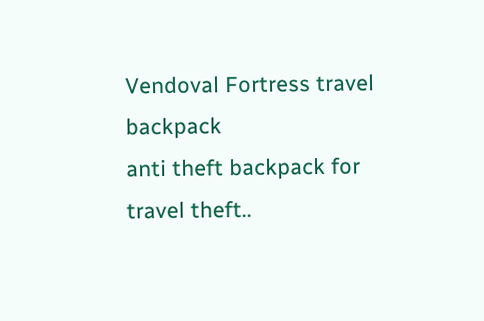Vendoval Fortress travel backpack
anti theft backpack for travel theft..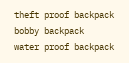theft proof backpack
bobby backpack
water proof backpack